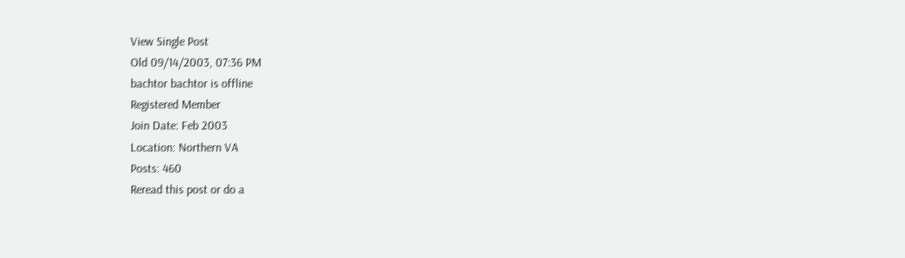View Single Post
Old 09/14/2003, 07:36 PM
bachtor bachtor is offline
Registered Member
Join Date: Feb 2003
Location: Northern VA
Posts: 460
Reread this post or do a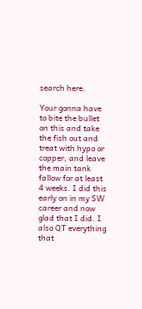search here.

Your gonna have to bite the bullet on this and take the fish out and treat with hypo or copper, and leave the main tank fallow for at least 4 weeks. I did this early on in my SW career and now glad that I did. I also QT everything that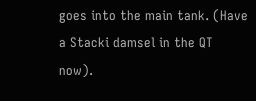goes into the main tank. (Have a Stacki damsel in the QT now).